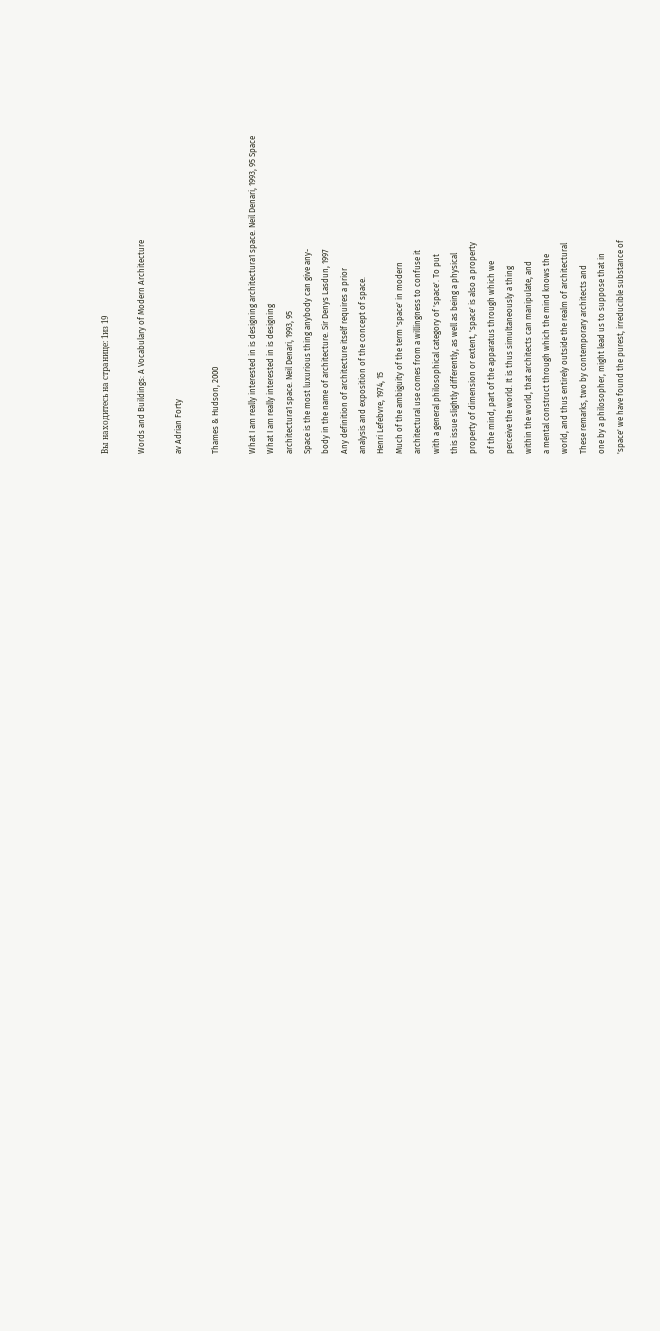Вы находитесь на странице: 1из 19

Words and Buildings: A Vocabulary of Modern Architecture

av Adrian Forty

Thames & Hudson, 2000

What I am really interested in is designing architectura1 space. Neil Denari, 1993, 95 Space
What I am really interested in is designing
architectura1 space. Neil Denari, 1993, 95
Space is the most luxurious thing anybody can give any-
body in the name of architecture. Sir Denys Lasdun, 1997
Any definition of architecture itself requires a prior
analysis and exposition of the concept of space.
Henri Lefebvre, 1974, 15
Much of the ambiguity of the term 'space' in modern
architectural use comes from a willingness to confuse it
with a general philosophical category of 'space'. To put
this issue slightly differently, as well as being a physical
property of dimension or extent, 'space' is also a property
of the mind, part of the apparatus through which we
perceive the world. It is thus simultaneously a thing
within the world, that architects can manipulate, and
a mental construct through which the mind knows the
world, and thus entirely outside the realm of architectural
These remarks, two by contemporary architects and
one by a philosopher, might lead us to suppose that in
'space' we have found the purest, irreducible substance of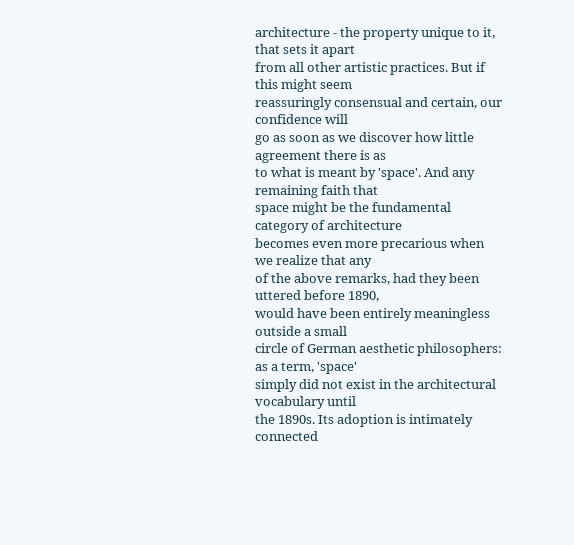architecture - the property unique to it, that sets it apart
from all other artistic practices. But if this might seem
reassuringly consensual and certain, our confidence will
go as soon as we discover how little agreement there is as
to what is meant by 'space'. And any remaining faith that
space might be the fundamental category of architecture
becomes even more precarious when we realize that any
of the above remarks, had they been uttered before 1890,
would have been entirely meaningless outside a small
circle of German aesthetic philosophers: as a term, 'space'
simply did not exist in the architectural vocabulary until
the 1890s. Its adoption is intimately connected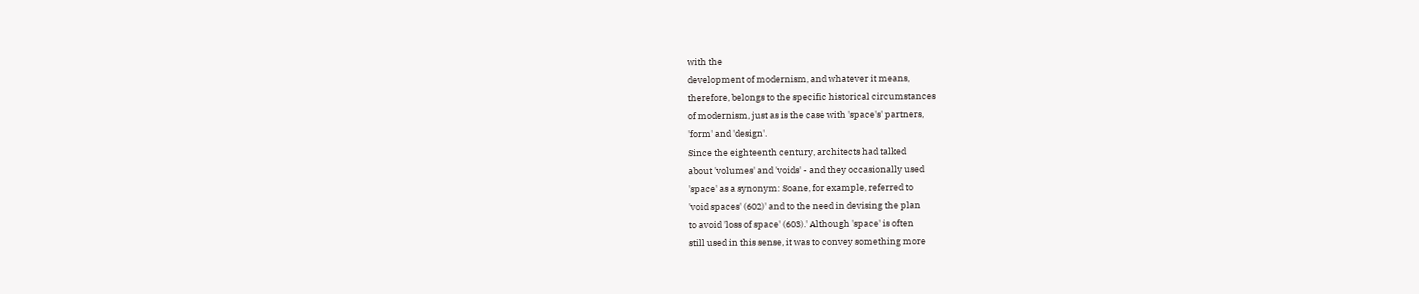with the
development of modernism, and whatever it means,
therefore, belongs to the specific historical circumstances
of modernism, just as is the case with 'space's' partners,
'form' and 'design'.
Since the eighteenth century, architects had talked
about 'volumes' and 'voids' - and they occasionally used
'space' as a synonym: Soane, for example, referred to
'void spaces' (602)' and to the need in devising the plan
to avoid 'loss of space' (603).' Although 'space' is often
still used in this sense, it was to convey something more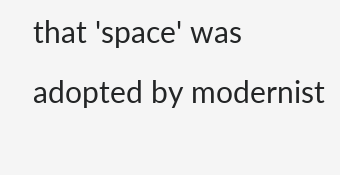that 'space' was adopted by modernist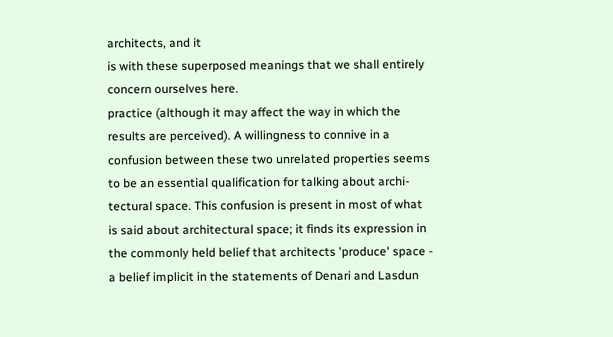architects, and it
is with these superposed meanings that we shall entirely
concern ourselves here.
practice (although it may affect the way in which the
results are perceived). A willingness to connive in a
confusion between these two unrelated properties seems
to be an essential qualification for talking about archi-
tectural space. This confusion is present in most of what
is said about architectural space; it finds its expression in
the commonly held belief that architects 'produce' space -
a belief implicit in the statements of Denari and Lasdun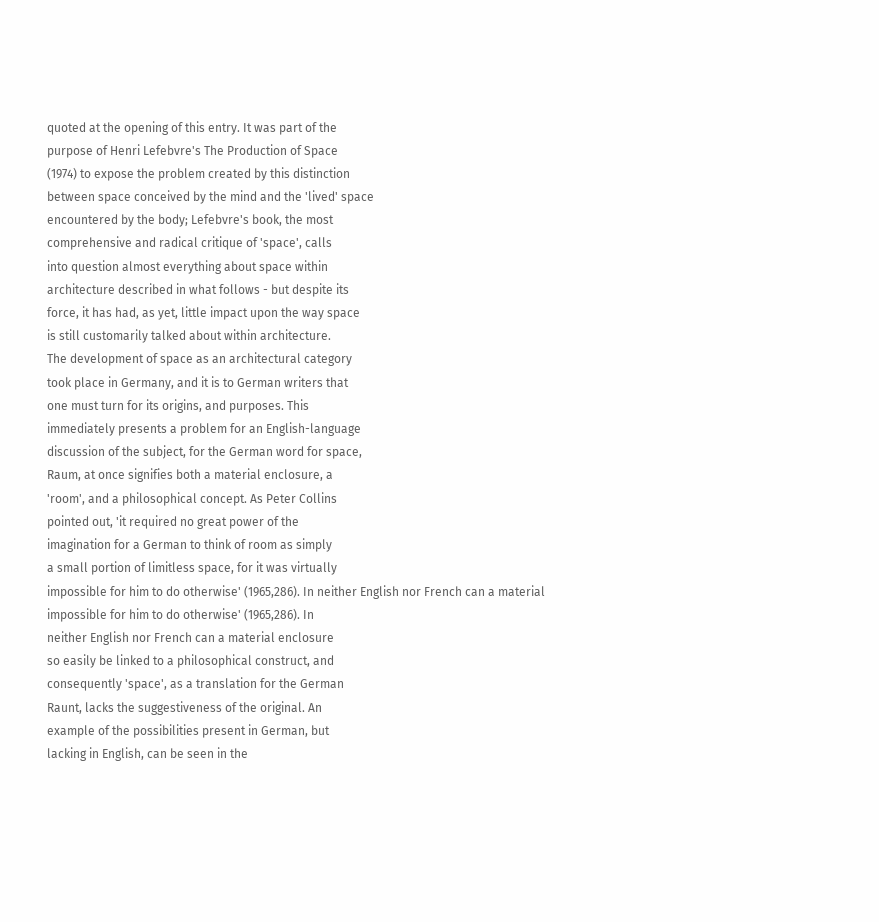quoted at the opening of this entry. It was part of the
purpose of Henri Lefebvre's The Production of Space
(1974) to expose the problem created by this distinction
between space conceived by the mind and the 'lived' space
encountered by the body; Lefebvre's book, the most
comprehensive and radical critique of 'space', calls
into question almost everything about space within
architecture described in what follows - but despite its
force, it has had, as yet, little impact upon the way space
is still customarily talked about within architecture.
The development of space as an architectural category
took place in Germany, and it is to German writers that
one must turn for its origins, and purposes. This
immediately presents a problem for an English-language
discussion of the subject, for the German word for space,
Raum, at once signifies both a material enclosure, a
'room', and a philosophical concept. As Peter Collins
pointed out, 'it required no great power of the
imagination for a German to think of room as simply
a small portion of limitless space, for it was virtually
impossible for him to do otherwise' (1965,286). In neither English nor French can a material
impossible for him to do otherwise' (1965,286). In
neither English nor French can a material enclosure
so easily be linked to a philosophical construct, and
consequently 'space', as a translation for the German
Raunt, lacks the suggestiveness of the original. An
example of the possibilities present in German, but
lacking in English, can be seen in the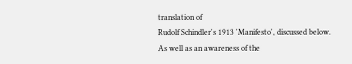translation of
Rudolf Schindler's 1913 'Manifesto', discussed below.
As well as an awareness of the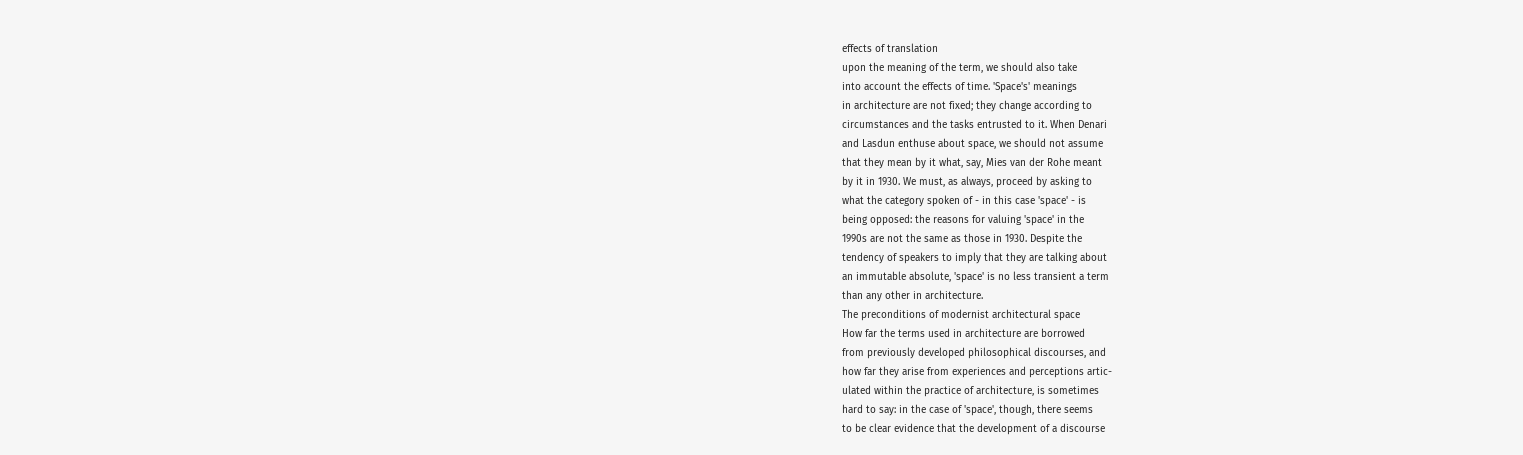effects of translation
upon the meaning of the term, we should also take
into account the effects of time. 'Space's' meanings
in architecture are not fixed; they change according to
circumstances and the tasks entrusted to it. When Denari
and Lasdun enthuse about space, we should not assume
that they mean by it what, say, Mies van der Rohe meant
by it in 1930. We must, as always, proceed by asking to
what the category spoken of - in this case 'space' - is
being opposed: the reasons for valuing 'space' in the
1990s are not the same as those in 1930. Despite the
tendency of speakers to imply that they are talking about
an immutable absolute, 'space' is no less transient a term
than any other in architecture.
The preconditions of modernist architectural space
How far the terms used in architecture are borrowed
from previously developed philosophical discourses, and
how far they arise from experiences and perceptions artic-
ulated within the practice of architecture, is sometimes
hard to say: in the case of 'space', though, there seems
to be clear evidence that the development of a discourse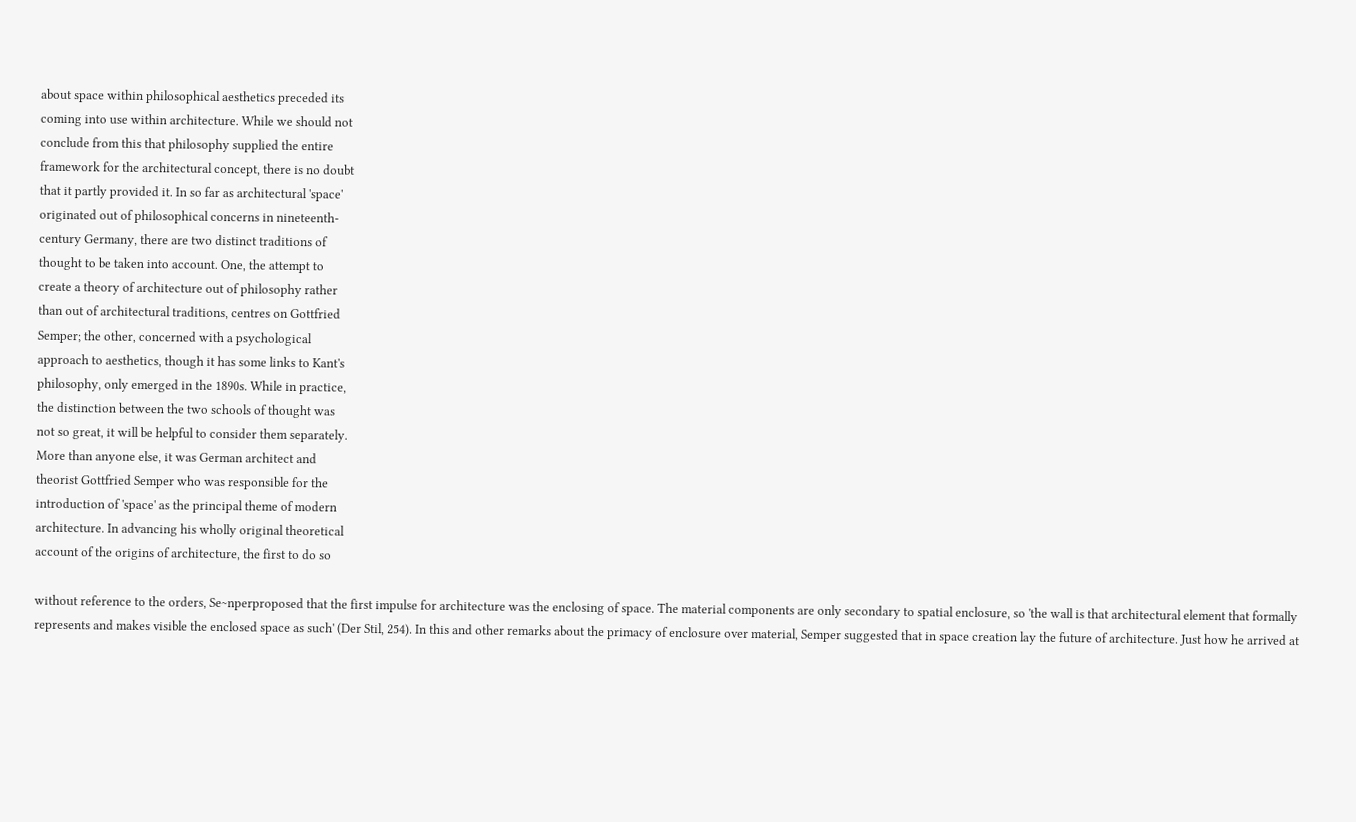about space within philosophical aesthetics preceded its
coming into use within architecture. While we should not
conclude from this that philosophy supplied the entire
framework for the architectural concept, there is no doubt
that it partly provided it. In so far as architectural 'space'
originated out of philosophical concerns in nineteenth-
century Germany, there are two distinct traditions of
thought to be taken into account. One, the attempt to
create a theory of architecture out of philosophy rather
than out of architectural traditions, centres on Gottfried
Semper; the other, concerned with a psychological
approach to aesthetics, though it has some links to Kant's
philosophy, only emerged in the 1890s. While in practice,
the distinction between the two schools of thought was
not so great, it will be helpful to consider them separately.
More than anyone else, it was German architect and
theorist Gottfried Semper who was responsible for the
introduction of 'space' as the principal theme of modern
architecture. In advancing his wholly original theoretical
account of the origins of architecture, the first to do so

without reference to the orders, Se~nperproposed that the first impulse for architecture was the enclosing of space. The material components are only secondary to spatial enclosure, so 'the wall is that architectural element that formally represents and makes visible the enclosed space as such' (Der Stil, 254). In this and other remarks about the primacy of enclosure over material, Semper suggested that in space creation lay the future of architecture. Just how he arrived at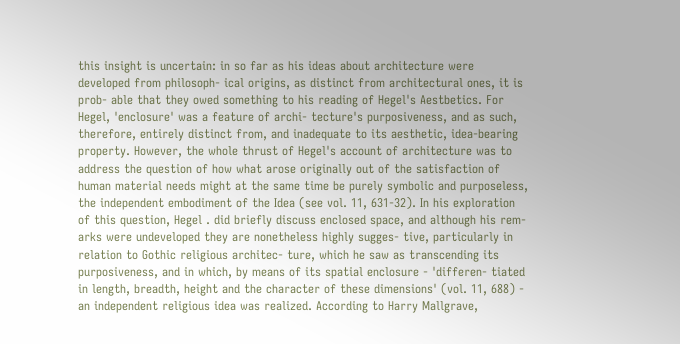this insight is uncertain: in so far as his ideas about architecture were developed from philosoph- ical origins, as distinct from architectural ones, it is prob- able that they owed something to his reading of Hegel's Aestbetics. For Hegel, 'enclosure' was a feature of archi- tecture's purposiveness, and as such, therefore, entirely distinct from, and inadequate to its aesthetic, idea-bearing property. However, the whole thrust of Hegel's account of architecture was to address the question of how what arose originally out of the satisfaction of human material needs might at the same time be purely symbolic and purposeless, the independent embodiment of the Idea (see vol. 11, 631-32). In his exploration of this question, Hegel . did briefly discuss enclosed space, and although his rem- arks were undeveloped they are nonetheless highly sugges- tive, particularly in relation to Gothic religious architec- ture, which he saw as transcending its purposiveness, and in which, by means of its spatial enclosure - 'differen- tiated in length, breadth, height and the character of these dimensions' (vol. 11, 688) - an independent religious idea was realized. According to Harry Mallgrave,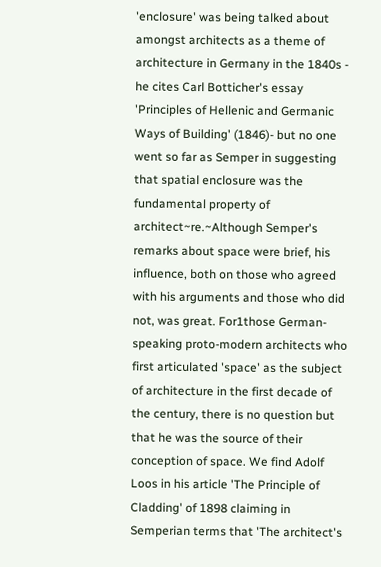'enclosure' was being talked about amongst architects as a theme of architecture in Germany in the 1840s - he cites Carl Botticher's essay 'Principles of Hellenic and Germanic Ways of Building' (1846)- but no one went so far as Semper in suggesting that spatial enclosure was the fundamental property of architect~re.~Although Semper's remarks about space were brief, his influence, both on those who agreed with his arguments and those who did not, was great. For1those German-speaking proto-modern architects who first articulated 'space' as the subject of architecture in the first decade of the century, there is no question but that he was the source of their conception of space. We find Adolf Loos in his article 'The Principle of Cladding' of 1898 claiming in Semperian terms that 'The architect's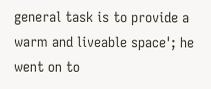general task is to provide a warm and liveable space'; he went on to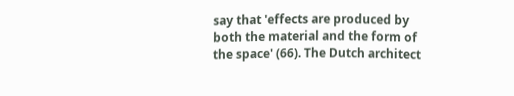say that 'effects are produced by both the material and the form of the space' (66). The Dutch architect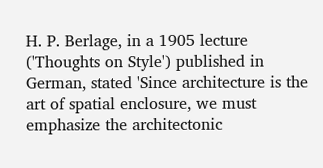H. P. Berlage, in a 1905 lecture ('Thoughts on Style') published in German, stated 'Since architecture is the art of spatial enclosure, we must emphasize the architectonic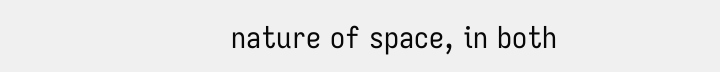nature of space, in both